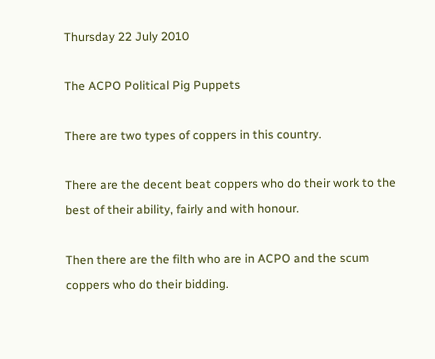Thursday 22 July 2010

The ACPO Political Pig Puppets

There are two types of coppers in this country.

There are the decent beat coppers who do their work to the best of their ability, fairly and with honour.

Then there are the filth who are in ACPO and the scum coppers who do their bidding.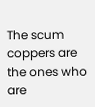The scum coppers are the ones who are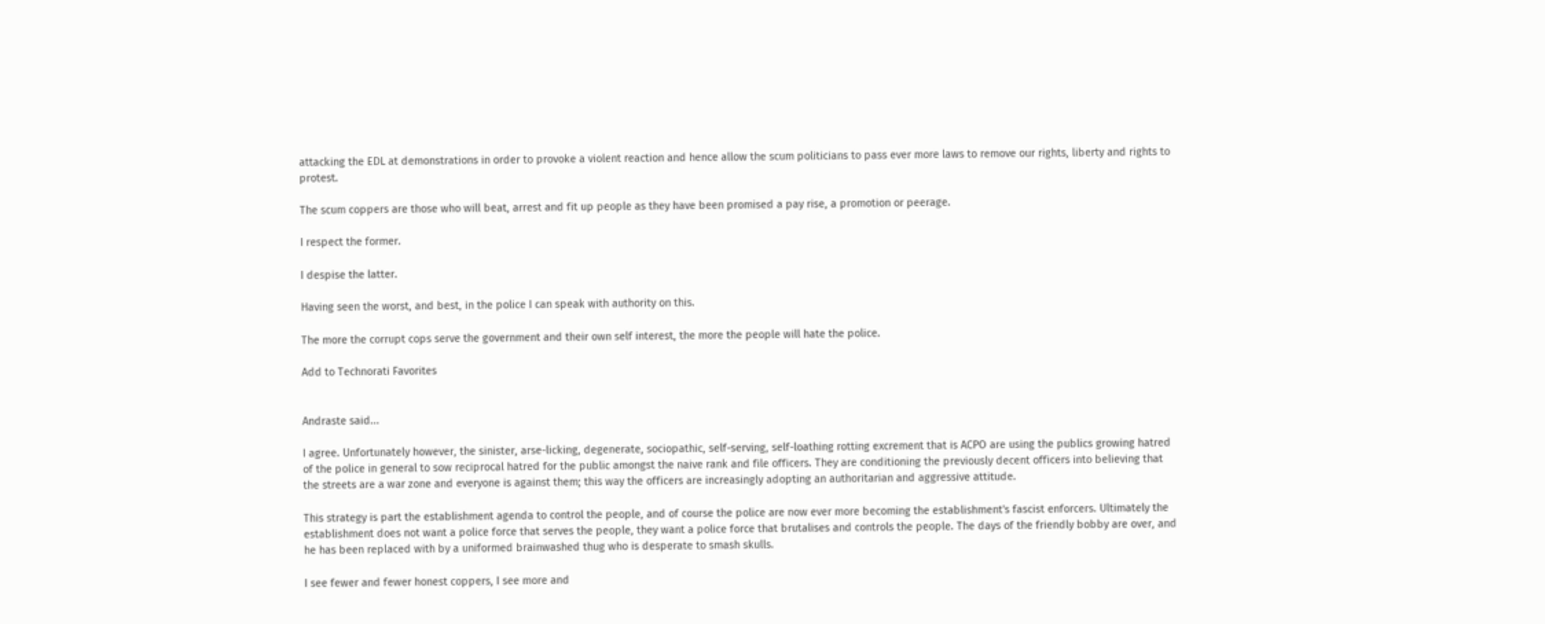attacking the EDL at demonstrations in order to provoke a violent reaction and hence allow the scum politicians to pass ever more laws to remove our rights, liberty and rights to protest.

The scum coppers are those who will beat, arrest and fit up people as they have been promised a pay rise, a promotion or peerage.

I respect the former.

I despise the latter.

Having seen the worst, and best, in the police I can speak with authority on this.

The more the corrupt cops serve the government and their own self interest, the more the people will hate the police.

Add to Technorati Favorites


Andraste said...

I agree. Unfortunately however, the sinister, arse-licking, degenerate, sociopathic, self-serving, self-loathing rotting excrement that is ACPO are using the publics growing hatred of the police in general to sow reciprocal hatred for the public amongst the naive rank and file officers. They are conditioning the previously decent officers into believing that the streets are a war zone and everyone is against them; this way the officers are increasingly adopting an authoritarian and aggressive attitude.

This strategy is part the establishment agenda to control the people, and of course the police are now ever more becoming the establishment's fascist enforcers. Ultimately the establishment does not want a police force that serves the people, they want a police force that brutalises and controls the people. The days of the friendly bobby are over, and he has been replaced with by a uniformed brainwashed thug who is desperate to smash skulls.

I see fewer and fewer honest coppers, I see more and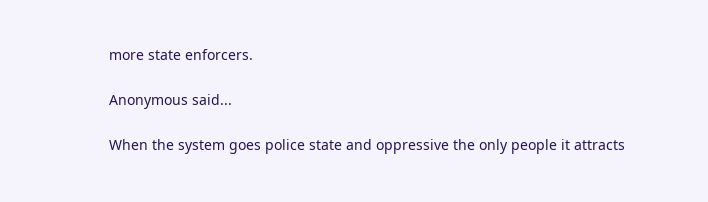more state enforcers.

Anonymous said...

When the system goes police state and oppressive the only people it attracts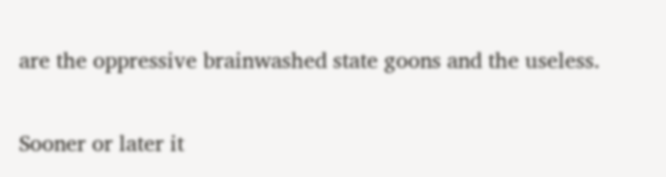are the oppressive brainwashed state goons and the useless.

Sooner or later it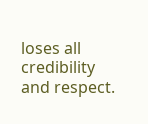loses all credibility and respect.